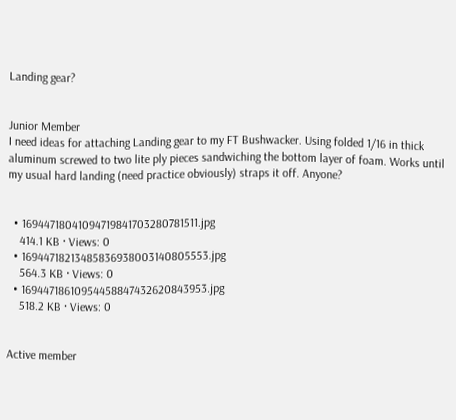Landing gear?


Junior Member
I need ideas for attaching Landing gear to my FT Bushwacker. Using folded 1/16 in thick aluminum screwed to two lite ply pieces sandwiching the bottom layer of foam. Works until my usual hard landing (need practice obviously) straps it off. Anyone?


  • 16944718041094719841703280781511.jpg
    414.1 KB · Views: 0
  • 16944718213485836938003140805553.jpg
    564.3 KB · Views: 0
  • 16944718610954458847432620843953.jpg
    518.2 KB · Views: 0


Active member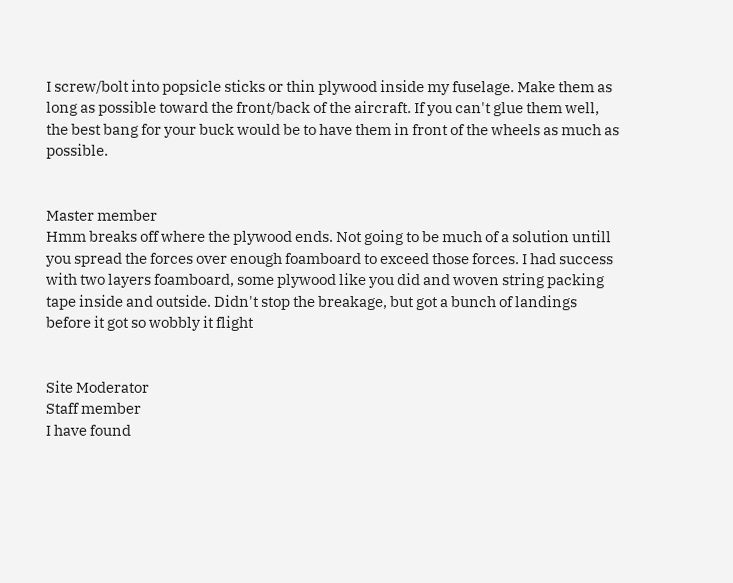I screw/bolt into popsicle sticks or thin plywood inside my fuselage. Make them as long as possible toward the front/back of the aircraft. If you can't glue them well, the best bang for your buck would be to have them in front of the wheels as much as possible.


Master member
Hmm breaks off where the plywood ends. Not going to be much of a solution untill you spread the forces over enough foamboard to exceed those forces. I had success with two layers foamboard, some plywood like you did and woven string packing tape inside and outside. Didn't stop the breakage, but got a bunch of landings before it got so wobbly it flight


Site Moderator
Staff member
I have found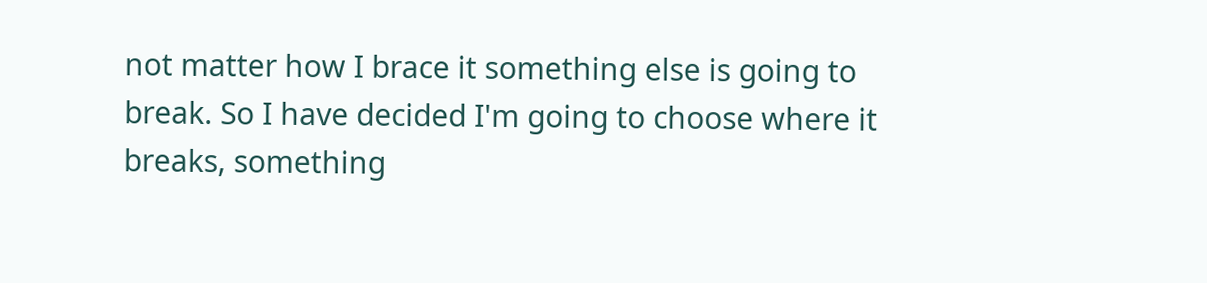not matter how I brace it something else is going to break. So I have decided I'm going to choose where it breaks, something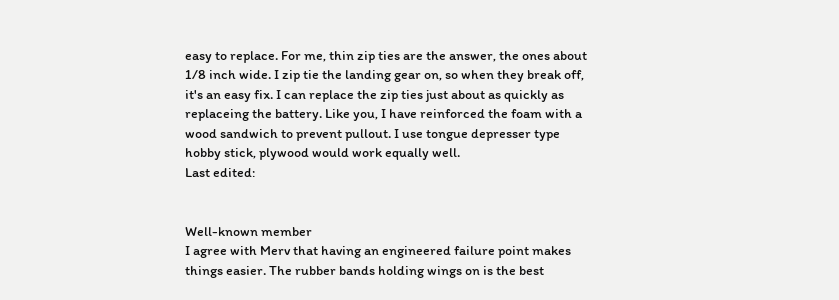easy to replace. For me, thin zip ties are the answer, the ones about 1/8 inch wide. I zip tie the landing gear on, so when they break off, it's an easy fix. I can replace the zip ties just about as quickly as replaceing the battery. Like you, I have reinforced the foam with a wood sandwich to prevent pullout. I use tongue depresser type hobby stick, plywood would work equally well.
Last edited:


Well-known member
I agree with Merv that having an engineered failure point makes things easier. The rubber bands holding wings on is the best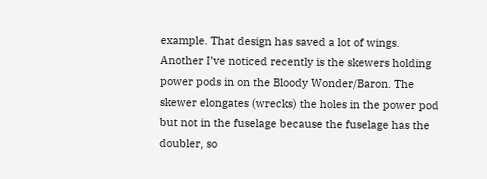example. That design has saved a lot of wings. Another I’ve noticed recently is the skewers holding power pods in on the Bloody Wonder/Baron. The skewer elongates (wrecks) the holes in the power pod but not in the fuselage because the fuselage has the doubler, so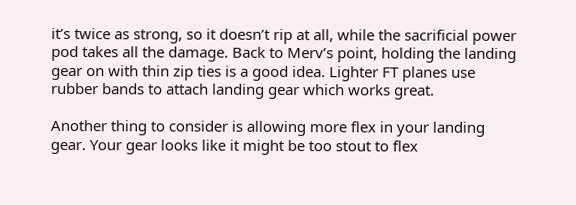it’s twice as strong, so it doesn’t rip at all, while the sacrificial power pod takes all the damage. Back to Merv’s point, holding the landing gear on with thin zip ties is a good idea. Lighter FT planes use rubber bands to attach landing gear which works great.

Another thing to consider is allowing more flex in your landing gear. Your gear looks like it might be too stout to flex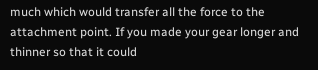much which would transfer all the force to the attachment point. If you made your gear longer and thinner so that it could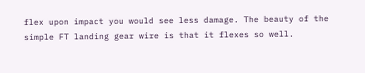flex upon impact you would see less damage. The beauty of the simple FT landing gear wire is that it flexes so well.